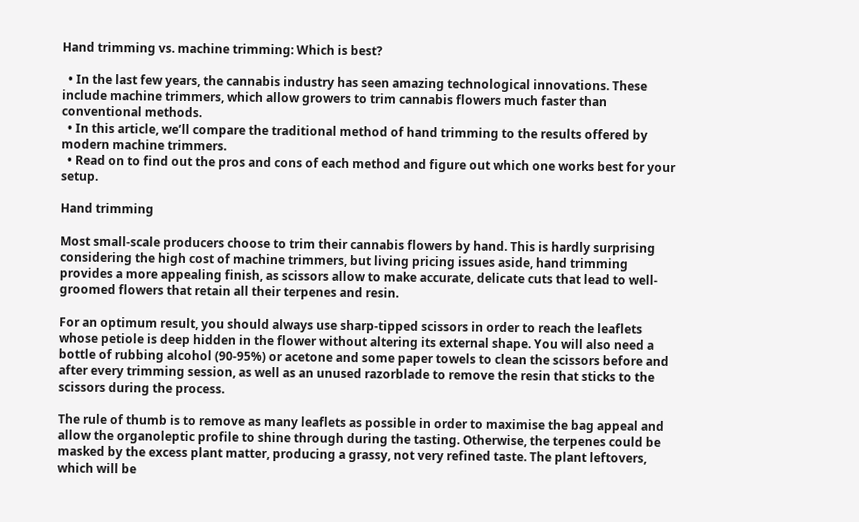Hand trimming vs. machine trimming: Which is best?

  • In the last few years, the cannabis industry has seen amazing technological innovations. These include machine trimmers, which allow growers to trim cannabis flowers much faster than conventional methods.
  • In this article, we’ll compare the traditional method of hand trimming to the results offered by modern machine trimmers.
  • Read on to find out the pros and cons of each method and figure out which one works best for your setup.

Hand trimming

Most small-scale producers choose to trim their cannabis flowers by hand. This is hardly surprising considering the high cost of machine trimmers, but living pricing issues aside, hand trimming provides a more appealing finish, as scissors allow to make accurate, delicate cuts that lead to well-groomed flowers that retain all their terpenes and resin.

For an optimum result, you should always use sharp-tipped scissors in order to reach the leaflets whose petiole is deep hidden in the flower without altering its external shape. You will also need a bottle of rubbing alcohol (90-95%) or acetone and some paper towels to clean the scissors before and after every trimming session, as well as an unused razorblade to remove the resin that sticks to the scissors during the process.

The rule of thumb is to remove as many leaflets as possible in order to maximise the bag appeal and allow the organoleptic profile to shine through during the tasting. Otherwise, the terpenes could be masked by the excess plant matter, producing a grassy, not very refined taste. The plant leftovers, which will be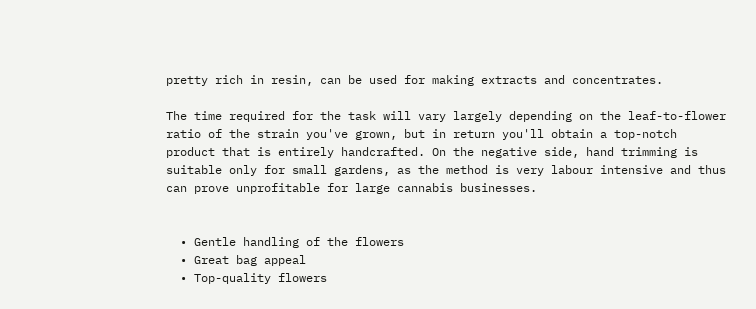pretty rich in resin, can be used for making extracts and concentrates.

The time required for the task will vary largely depending on the leaf-to-flower ratio of the strain you've grown, but in return you'll obtain a top-notch product that is entirely handcrafted. On the negative side, hand trimming is suitable only for small gardens, as the method is very labour intensive and thus can prove unprofitable for large cannabis businesses.


  • Gentle handling of the flowers
  • Great bag appeal
  • Top-quality flowers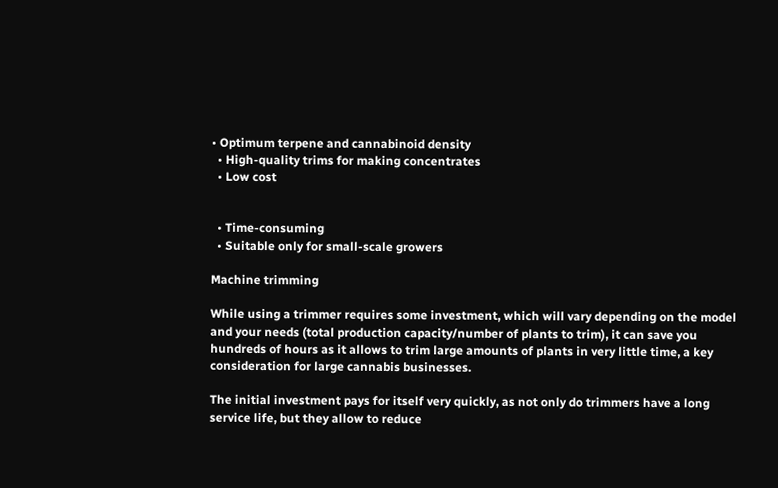• Optimum terpene and cannabinoid density
  • High-quality trims for making concentrates
  • Low cost


  • Time-consuming
  • Suitable only for small-scale growers

Machine trimming

While using a trimmer requires some investment, which will vary depending on the model and your needs (total production capacity/number of plants to trim), it can save you hundreds of hours as it allows to trim large amounts of plants in very little time, a key consideration for large cannabis businesses.

The initial investment pays for itself very quickly, as not only do trimmers have a long service life, but they allow to reduce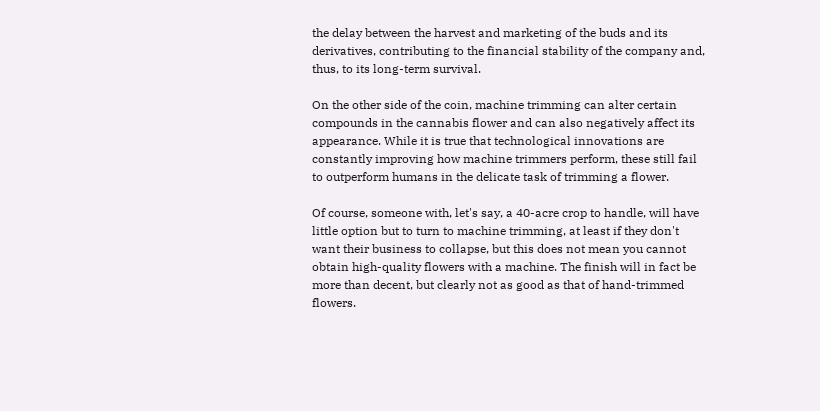the delay between the harvest and marketing of the buds and its derivatives, contributing to the financial stability of the company and, thus, to its long-term survival.

On the other side of the coin, machine trimming can alter certain compounds in the cannabis flower and can also negatively affect its appearance. While it is true that technological innovations are constantly improving how machine trimmers perform, these still fail to outperform humans in the delicate task of trimming a flower.

Of course, someone with, let's say, a 40-acre crop to handle, will have little option but to turn to machine trimming, at least if they don't want their business to collapse, but this does not mean you cannot obtain high-quality flowers with a machine. The finish will in fact be more than decent, but clearly not as good as that of hand-trimmed flowers.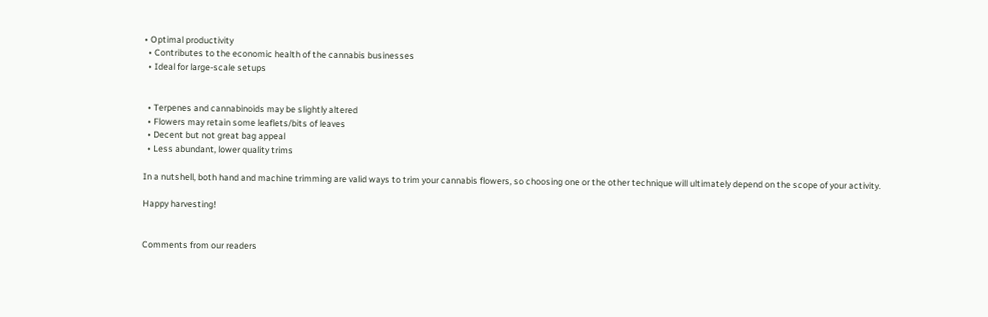• Optimal productivity
  • Contributes to the economic health of the cannabis businesses
  • Ideal for large-scale setups


  • Terpenes and cannabinoids may be slightly altered
  • Flowers may retain some leaflets/bits of leaves
  • Decent but not great bag appeal
  • Less abundant, lower quality trims

In a nutshell, both hand and machine trimming are valid ways to trim your cannabis flowers, so choosing one or the other technique will ultimately depend on the scope of your activity.

Happy harvesting!


Comments from our readers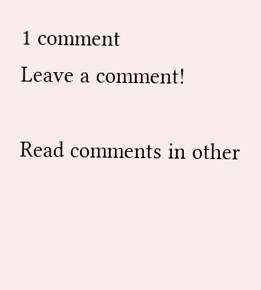1 comment
Leave a comment!

Read comments in other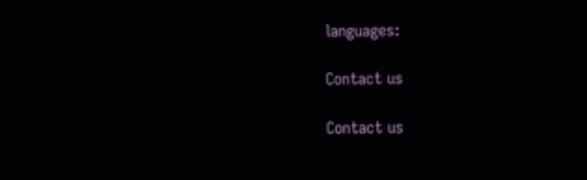languages:

Contact us

Contact us